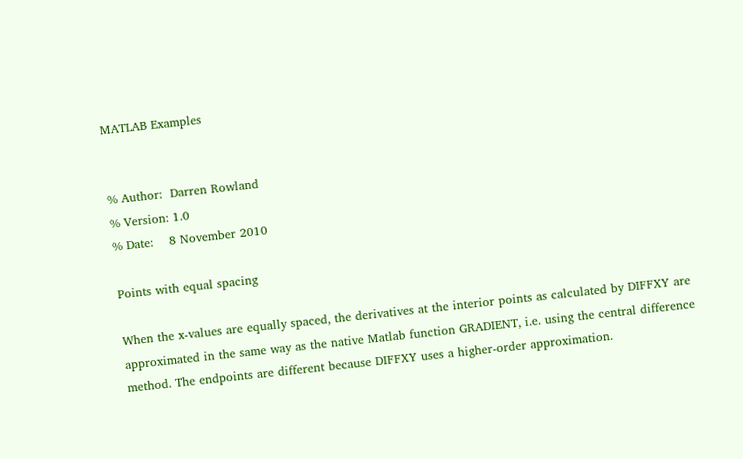MATLAB Examples


% Author:  Darren Rowland
% Version: 1.0
% Date:    8 November 2010

Points with equal spacing

When the x-values are equally spaced, the derivatives at the interior points as calculated by DIFFXY are approximated in the same way as the native Matlab function GRADIENT, i.e. using the central difference method. The endpoints are different because DIFFXY uses a higher-order approximation.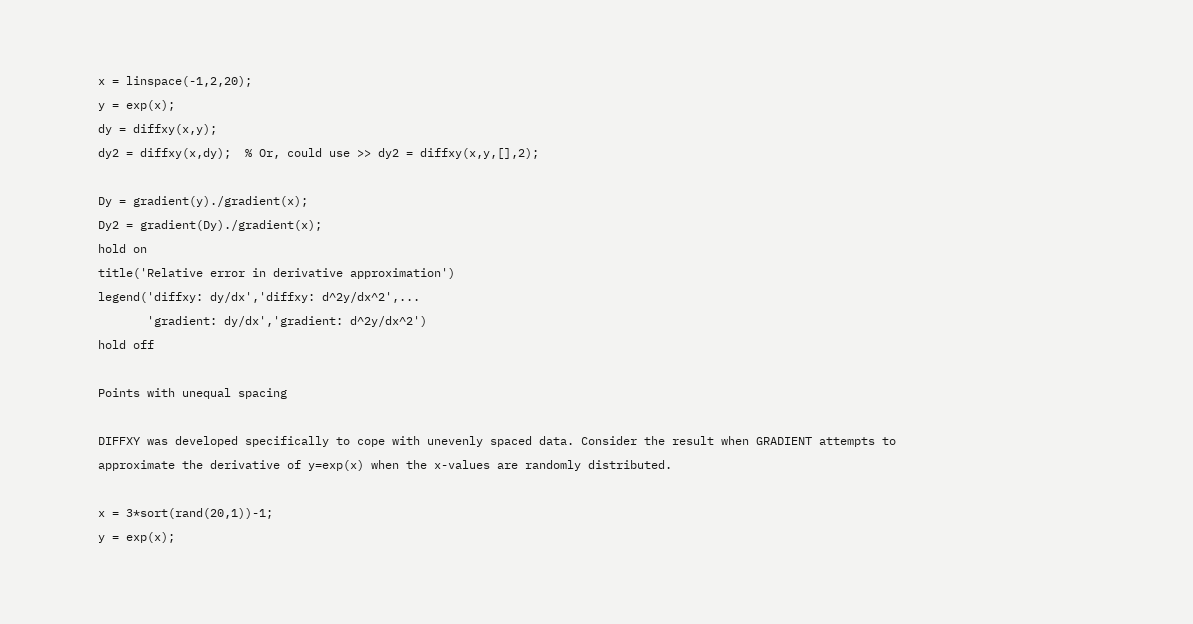x = linspace(-1,2,20);
y = exp(x);
dy = diffxy(x,y);
dy2 = diffxy(x,dy);  % Or, could use >> dy2 = diffxy(x,y,[],2);

Dy = gradient(y)./gradient(x);
Dy2 = gradient(Dy)./gradient(x);
hold on
title('Relative error in derivative approximation')
legend('diffxy: dy/dx','diffxy: d^2y/dx^2',...
       'gradient: dy/dx','gradient: d^2y/dx^2')
hold off

Points with unequal spacing

DIFFXY was developed specifically to cope with unevenly spaced data. Consider the result when GRADIENT attempts to approximate the derivative of y=exp(x) when the x-values are randomly distributed.

x = 3*sort(rand(20,1))-1;
y = exp(x);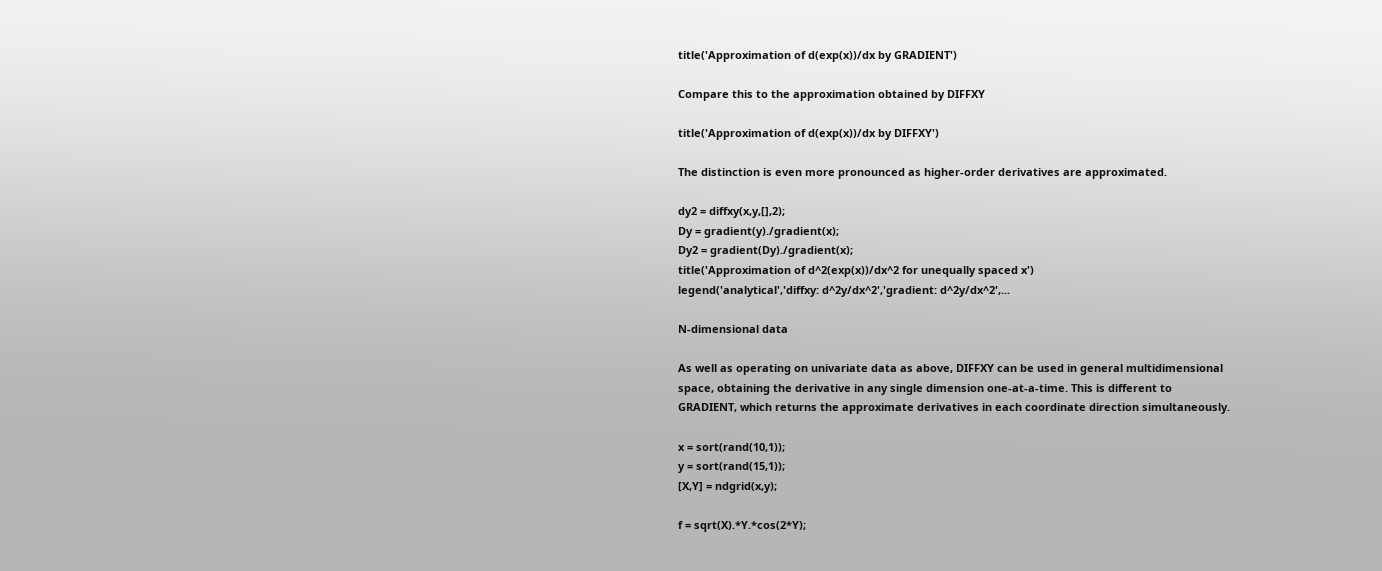title('Approximation of d(exp(x))/dx by GRADIENT')

Compare this to the approximation obtained by DIFFXY

title('Approximation of d(exp(x))/dx by DIFFXY')

The distinction is even more pronounced as higher-order derivatives are approximated.

dy2 = diffxy(x,y,[],2);
Dy = gradient(y)./gradient(x);
Dy2 = gradient(Dy)./gradient(x);
title('Approximation of d^2(exp(x))/dx^2 for unequally spaced x')
legend('analytical','diffxy: d^2y/dx^2','gradient: d^2y/dx^2',...

N-dimensional data

As well as operating on univariate data as above, DIFFXY can be used in general multidimensional space, obtaining the derivative in any single dimension one-at-a-time. This is different to GRADIENT, which returns the approximate derivatives in each coordinate direction simultaneously.

x = sort(rand(10,1));
y = sort(rand(15,1));
[X,Y] = ndgrid(x,y);

f = sqrt(X).*Y.*cos(2*Y);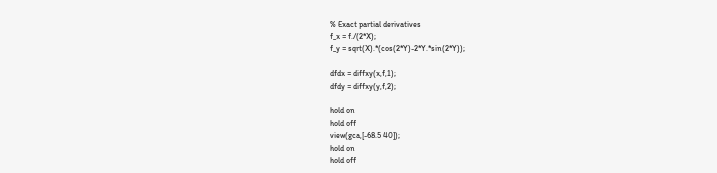% Exact partial derivatives
f_x = f./(2*X);
f_y = sqrt(X).*(cos(2*Y)-2*Y.*sin(2*Y));

dfdx = diffxy(x,f,1);
dfdy = diffxy(y,f,2);

hold on
hold off
view(gca,[-68.5 40]);
hold on
hold off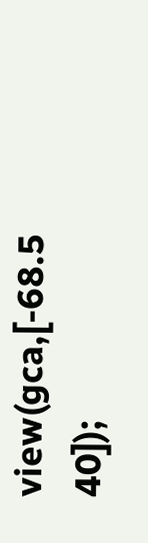view(gca,[-68.5 40]);